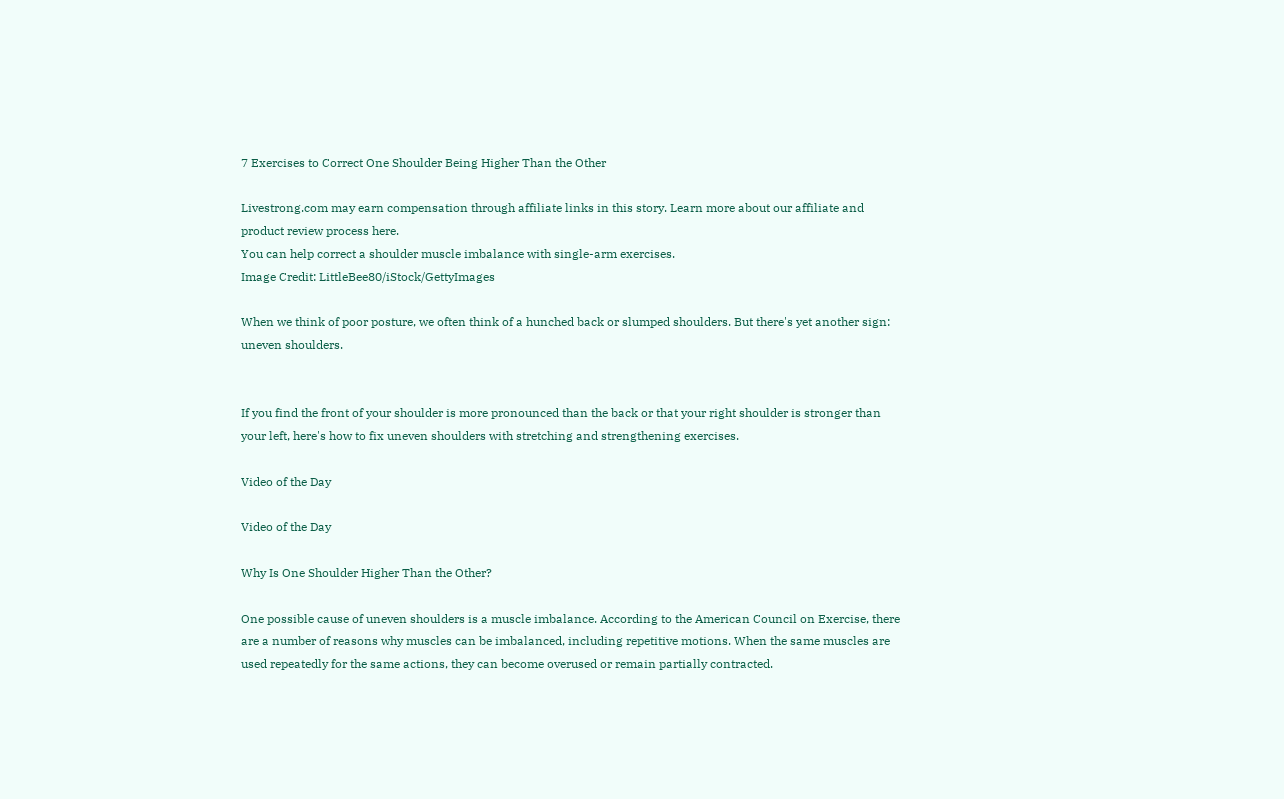7 Exercises to Correct One Shoulder Being Higher Than the Other

Livestrong.com may earn compensation through affiliate links in this story. Learn more about our affiliate and product review process here.
You can help correct a shoulder muscle imbalance with single-arm exercises.
Image Credit: LittleBee80/iStock/GettyImages

When we think of poor posture, we often think of a hunched back or slumped shoulders. But there's yet another sign: uneven shoulders.


If you find the front of your shoulder is more pronounced than the back or that your right shoulder is stronger than your left, here's how to fix uneven shoulders with stretching and strengthening exercises.

Video of the Day

Video of the Day

Why Is One Shoulder Higher Than the Other?

One possible cause of uneven shoulders is a muscle imbalance. According to the American Council on Exercise, there are a number of reasons why muscles can be imbalanced, including repetitive motions. When the same muscles are used repeatedly for the same actions, they can become overused or remain partially contracted.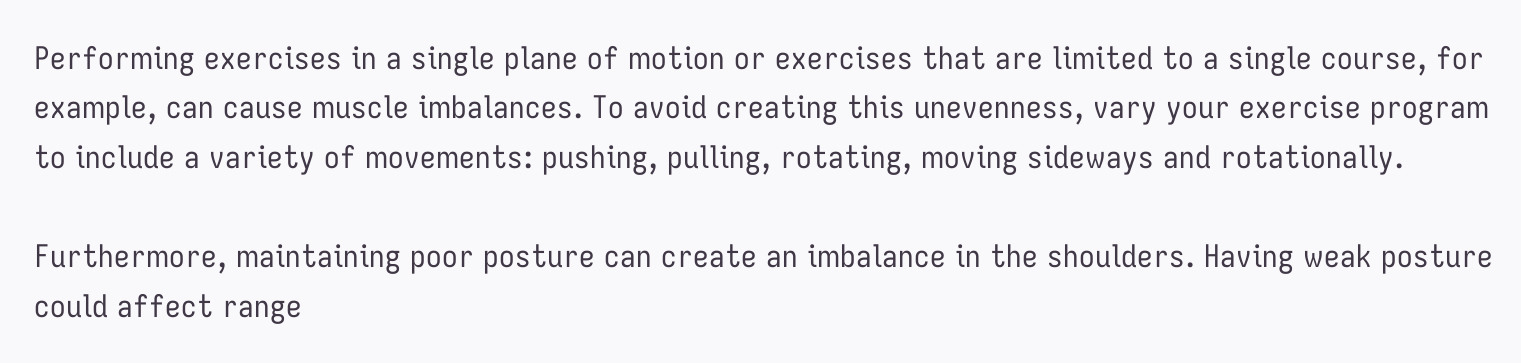Performing exercises in a single plane of motion or exercises that are limited to a single course, for example, can cause muscle imbalances. To avoid creating this unevenness, vary your exercise program to include a variety of movements: pushing, pulling, rotating, moving sideways and rotationally.

Furthermore, maintaining poor posture can create an imbalance in the shoulders. Having weak posture could affect range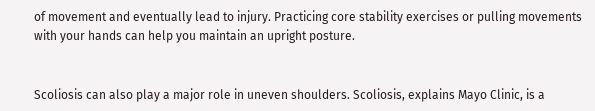of movement and eventually lead to injury. Practicing core stability exercises or pulling movements with your hands can help you maintain an upright posture.


Scoliosis can also play a major role in uneven shoulders. Scoliosis, explains Mayo Clinic, is a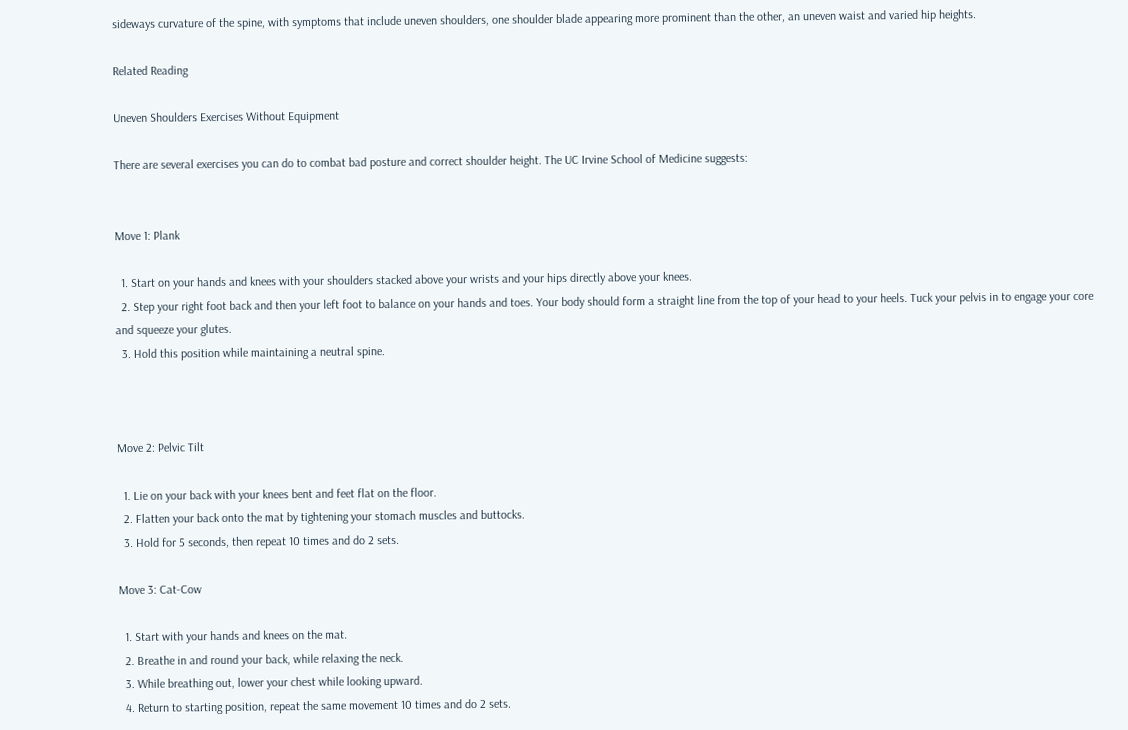sideways curvature of the spine, with symptoms that include uneven shoulders, one shoulder blade appearing more prominent than the other, an uneven waist and varied hip heights.

Related Reading

Uneven Shoulders Exercises Without Equipment

There are several exercises you can do to combat bad posture and correct shoulder height. The UC Irvine School of Medicine suggests:


Move 1: Plank

  1. Start on your hands and knees with your shoulders stacked above your wrists and your hips directly above your knees.
  2. Step your right foot back and then your left foot to balance on your hands and toes. Your body should form a straight line from the top of your head to your heels. Tuck your pelvis in to engage your core and squeeze your glutes.
  3. Hold this position while maintaining a neutral spine.



Move 2: Pelvic Tilt

  1. Lie on your back with your knees bent and feet flat on the floor.
  2. Flatten your back onto the mat by tightening your stomach muscles and buttocks.
  3. Hold for 5 seconds, then repeat 10 times and do 2 sets.

Move 3: Cat-Cow

  1. Start with your hands and knees on the mat.
  2. Breathe in and round your back, while relaxing the neck.
  3. While breathing out, lower your chest while looking upward.
  4. Return to starting position, repeat the same movement 10 times and do 2 sets.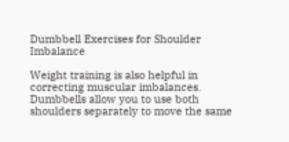Dumbbell Exercises for Shoulder Imbalance

Weight training is also helpful in correcting muscular imbalances. Dumbbells allow you to use both shoulders separately to move the same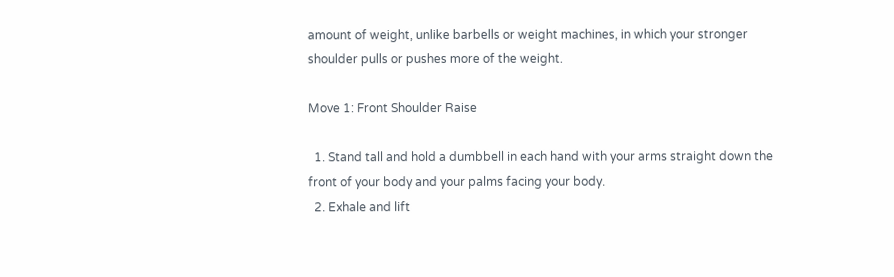amount of weight, unlike barbells or weight machines, in which your stronger shoulder pulls or pushes more of the weight.

Move 1: Front Shoulder Raise

  1. Stand tall and hold a dumbbell in each hand with your arms straight down the front of your body and your palms facing your body.
  2. Exhale and lift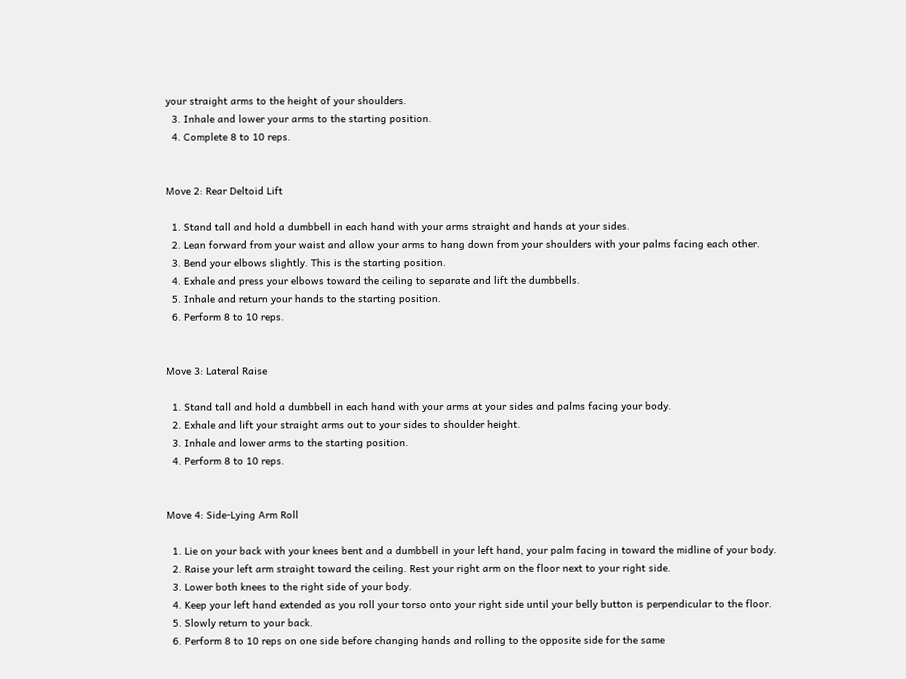your straight arms to the height of your shoulders.
  3. Inhale and lower your arms to the starting position.
  4. Complete 8 to 10 reps.


Move 2: Rear Deltoid Lift

  1. Stand tall and hold a dumbbell in each hand with your arms straight and hands at your sides.
  2. Lean forward from your waist and allow your arms to hang down from your shoulders with your palms facing each other.
  3. Bend your elbows slightly. This is the starting position.
  4. Exhale and press your elbows toward the ceiling to separate and lift the dumbbells.
  5. Inhale and return your hands to the starting position.
  6. Perform 8 to 10 reps.


Move 3: Lateral Raise

  1. Stand tall and hold a dumbbell in each hand with your arms at your sides and palms facing your body.
  2. Exhale and lift your straight arms out to your sides to shoulder height.
  3. Inhale and lower arms to the starting position.
  4. Perform 8 to 10 reps.


Move 4: Side-Lying Arm Roll

  1. Lie on your back with your knees bent and a dumbbell in your left hand, your palm facing in toward the midline of your body.
  2. Raise your left arm straight toward the ceiling. Rest your right arm on the floor next to your right side.
  3. Lower both knees to the right side of your body.
  4. Keep your left hand extended as you roll your torso onto your right side until your belly button is perpendicular to the floor.
  5. Slowly return to your back.
  6. Perform 8 to 10 reps on one side before changing hands and rolling to the opposite side for the same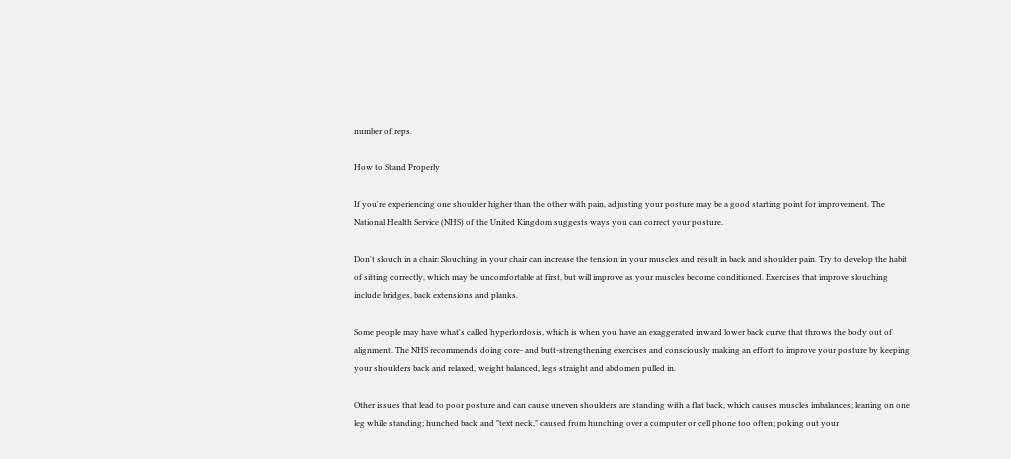number of reps.

How to Stand Properly

If you're experiencing one shoulder higher than the other with pain, adjusting your posture may be a good starting point for improvement. The National Health Service (NHS) of the United Kingdom suggests ways you can correct your posture.

Don't slouch in a chair: Slouching in your chair can increase the tension in your muscles and result in back and shoulder pain. Try to develop the habit of sitting correctly, which may be uncomfortable at first, but will improve as your muscles become conditioned. Exercises that improve slouching include bridges, back extensions and planks.

Some people may have what's called hyperlordosis, which is when you have an exaggerated inward lower back curve that throws the body out of alignment. The NHS recommends doing core- and butt-strengthening exercises and consciously making an effort to improve your posture by keeping your shoulders back and relaxed, weight balanced, legs straight and abdomen pulled in.

Other issues that lead to poor posture and can cause uneven shoulders are standing with a flat back, which causes muscles imbalances; leaning on one leg while standing; hunched back and "text neck," caused from hunching over a computer or cell phone too often; poking out your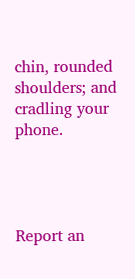chin, rounded shoulders; and cradling your phone.




Report an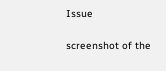Issue

screenshot of the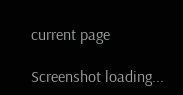current page

Screenshot loading...